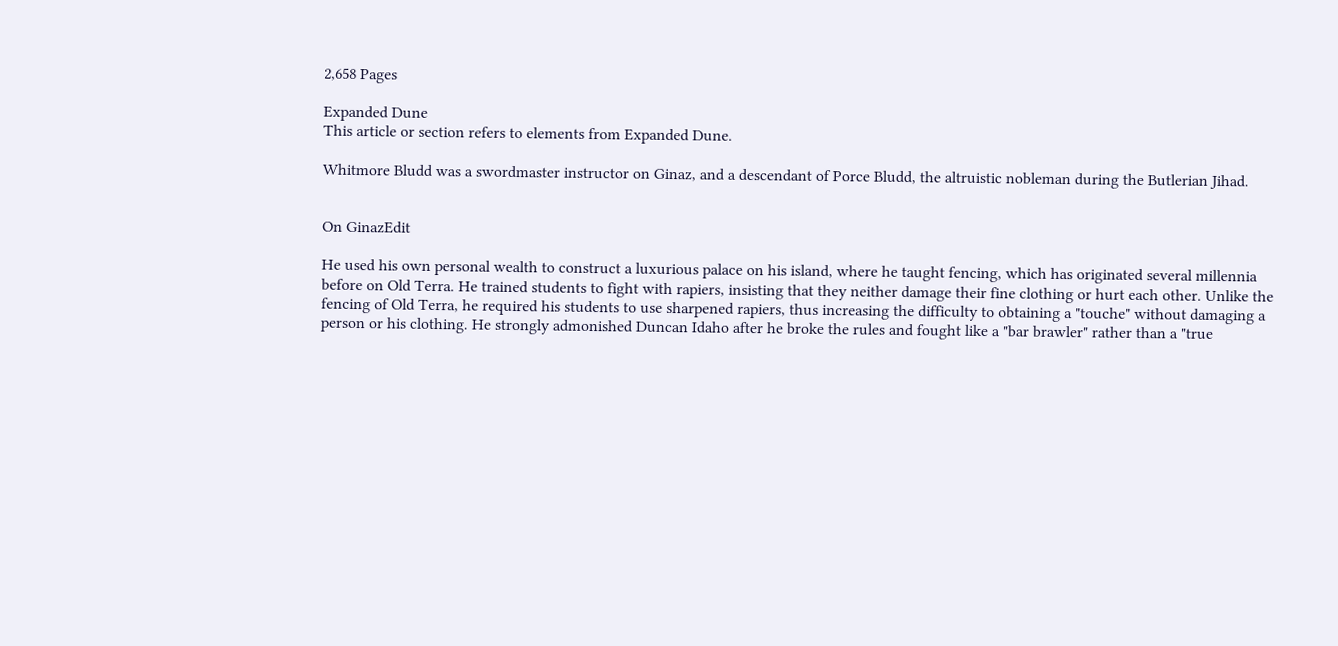2,658 Pages

Expanded Dune
This article or section refers to elements from Expanded Dune.

Whitmore Bludd was a swordmaster instructor on Ginaz, and a descendant of Porce Bludd, the altruistic nobleman during the Butlerian Jihad.


On GinazEdit

He used his own personal wealth to construct a luxurious palace on his island, where he taught fencing, which has originated several millennia before on Old Terra. He trained students to fight with rapiers, insisting that they neither damage their fine clothing or hurt each other. Unlike the fencing of Old Terra, he required his students to use sharpened rapiers, thus increasing the difficulty to obtaining a "touche" without damaging a person or his clothing. He strongly admonished Duncan Idaho after he broke the rules and fought like a "bar brawler" rather than a "true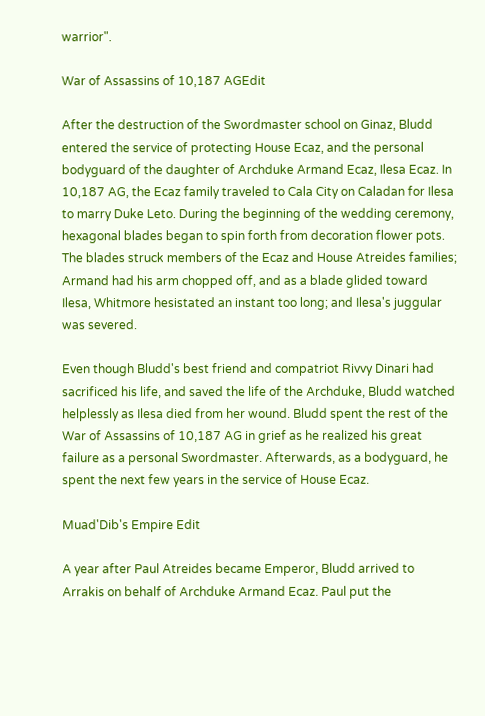warrior".

War of Assassins of 10,187 AGEdit

After the destruction of the Swordmaster school on Ginaz, Bludd entered the service of protecting House Ecaz, and the personal bodyguard of the daughter of Archduke Armand Ecaz, Ilesa Ecaz. In 10,187 AG, the Ecaz family traveled to Cala City on Caladan for Ilesa to marry Duke Leto. During the beginning of the wedding ceremony, hexagonal blades began to spin forth from decoration flower pots. The blades struck members of the Ecaz and House Atreides families; Armand had his arm chopped off, and as a blade glided toward Ilesa, Whitmore hesistated an instant too long; and Ilesa's juggular was severed.

Even though Bludd's best friend and compatriot Rivvy Dinari had sacrificed his life, and saved the life of the Archduke, Bludd watched helplessly as Ilesa died from her wound. Bludd spent the rest of the War of Assassins of 10,187 AG in grief as he realized his great failure as a personal Swordmaster. Afterwards, as a bodyguard, he spent the next few years in the service of House Ecaz.

Muad'Dib's Empire Edit

A year after Paul Atreides became Emperor, Bludd arrived to Arrakis on behalf of Archduke Armand Ecaz. Paul put the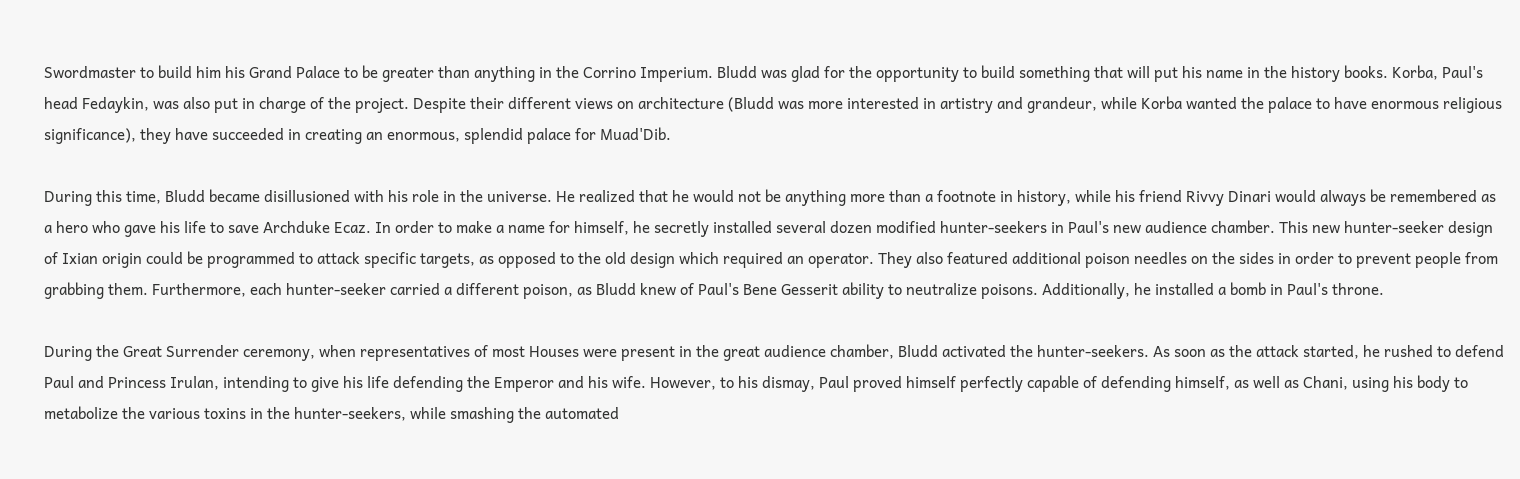Swordmaster to build him his Grand Palace to be greater than anything in the Corrino Imperium. Bludd was glad for the opportunity to build something that will put his name in the history books. Korba, Paul's head Fedaykin, was also put in charge of the project. Despite their different views on architecture (Bludd was more interested in artistry and grandeur, while Korba wanted the palace to have enormous religious significance), they have succeeded in creating an enormous, splendid palace for Muad'Dib.

During this time, Bludd became disillusioned with his role in the universe. He realized that he would not be anything more than a footnote in history, while his friend Rivvy Dinari would always be remembered as a hero who gave his life to save Archduke Ecaz. In order to make a name for himself, he secretly installed several dozen modified hunter-seekers in Paul's new audience chamber. This new hunter-seeker design of Ixian origin could be programmed to attack specific targets, as opposed to the old design which required an operator. They also featured additional poison needles on the sides in order to prevent people from grabbing them. Furthermore, each hunter-seeker carried a different poison, as Bludd knew of Paul's Bene Gesserit ability to neutralize poisons. Additionally, he installed a bomb in Paul's throne.

During the Great Surrender ceremony, when representatives of most Houses were present in the great audience chamber, Bludd activated the hunter-seekers. As soon as the attack started, he rushed to defend Paul and Princess Irulan, intending to give his life defending the Emperor and his wife. However, to his dismay, Paul proved himself perfectly capable of defending himself, as well as Chani, using his body to metabolize the various toxins in the hunter-seekers, while smashing the automated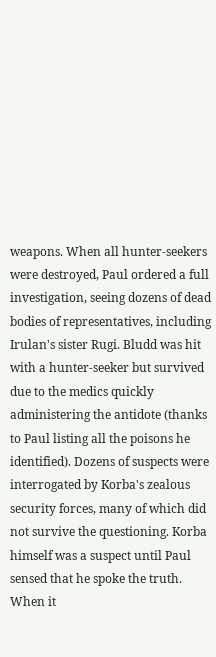weapons. When all hunter-seekers were destroyed, Paul ordered a full investigation, seeing dozens of dead bodies of representatives, including Irulan's sister Rugi. Bludd was hit with a hunter-seeker but survived due to the medics quickly administering the antidote (thanks to Paul listing all the poisons he identified). Dozens of suspects were interrogated by Korba's zealous security forces, many of which did not survive the questioning. Korba himself was a suspect until Paul sensed that he spoke the truth. When it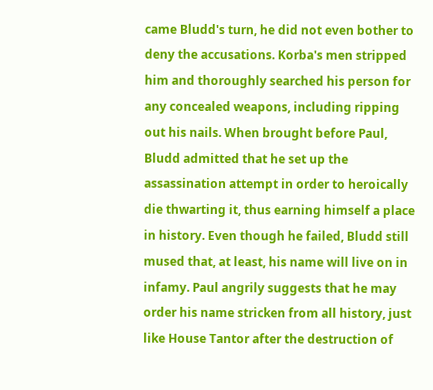came Bludd's turn, he did not even bother to deny the accusations. Korba's men stripped him and thoroughly searched his person for any concealed weapons, including ripping out his nails. When brought before Paul, Bludd admitted that he set up the assassination attempt in order to heroically die thwarting it, thus earning himself a place in history. Even though he failed, Bludd still mused that, at least, his name will live on in infamy. Paul angrily suggests that he may order his name stricken from all history, just like House Tantor after the destruction of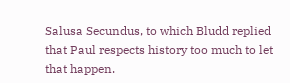Salusa Secundus, to which Bludd replied that Paul respects history too much to let that happen.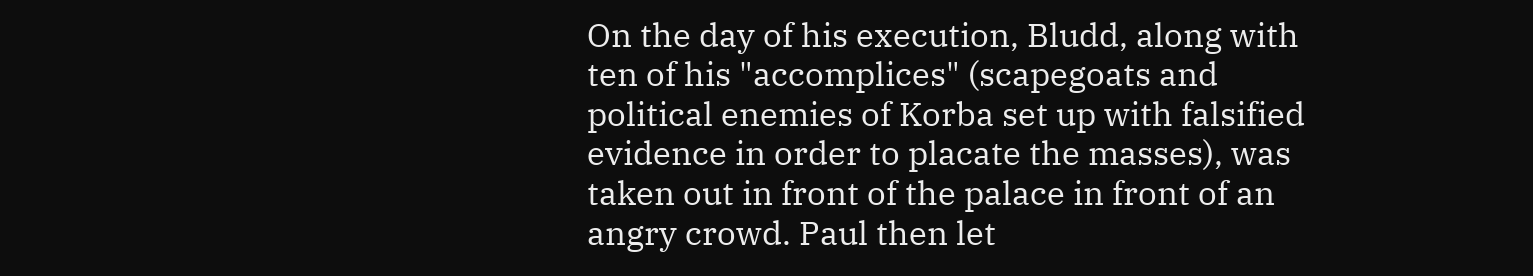On the day of his execution, Bludd, along with ten of his "accomplices" (scapegoats and political enemies of Korba set up with falsified evidence in order to placate the masses), was taken out in front of the palace in front of an angry crowd. Paul then let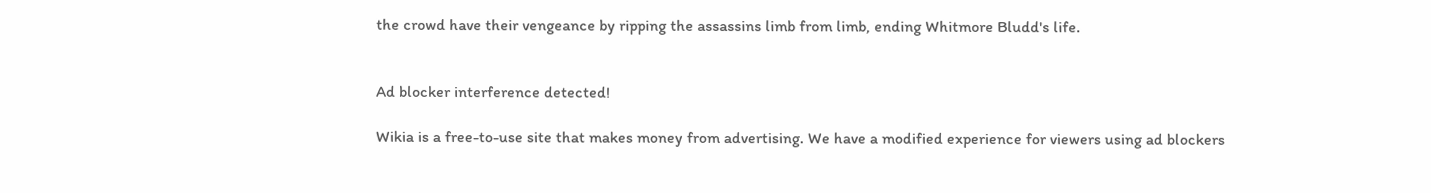the crowd have their vengeance by ripping the assassins limb from limb, ending Whitmore Bludd's life.


Ad blocker interference detected!

Wikia is a free-to-use site that makes money from advertising. We have a modified experience for viewers using ad blockers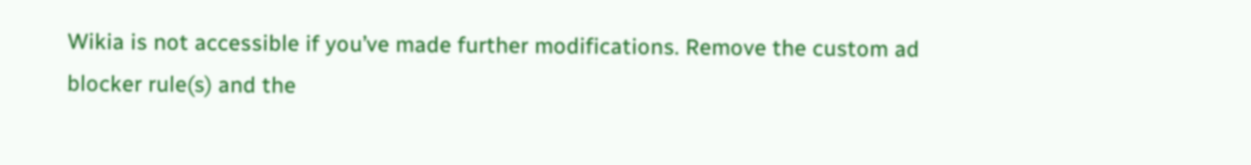Wikia is not accessible if you’ve made further modifications. Remove the custom ad blocker rule(s) and the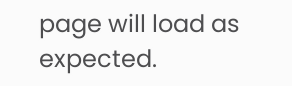page will load as expected.